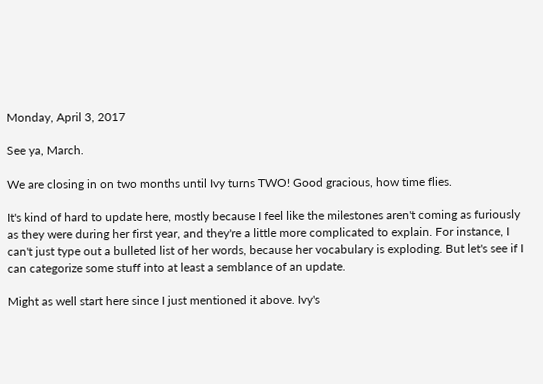Monday, April 3, 2017

See ya, March.

We are closing in on two months until Ivy turns TWO! Good gracious, how time flies.

It's kind of hard to update here, mostly because I feel like the milestones aren't coming as furiously as they were during her first year, and they're a little more complicated to explain. For instance, I can't just type out a bulleted list of her words, because her vocabulary is exploding. But let's see if I can categorize some stuff into at least a semblance of an update.

Might as well start here since I just mentioned it above. Ivy's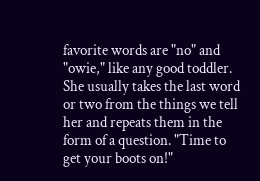favorite words are "no" and "owie," like any good toddler. She usually takes the last word or two from the things we tell her and repeats them in the form of a question. "Time to get your boots on!"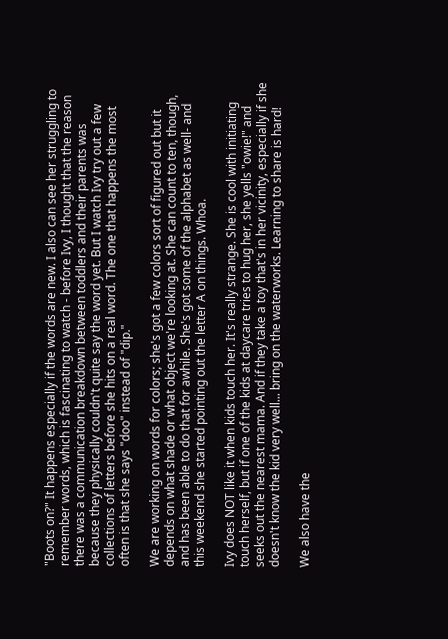"Boots on?" It happens especially if the words are new. I also can see her struggling to remember words, which is fascinating to watch - before Ivy, I thought that the reason there was a communication breakdown between toddlers and their parents was because they physically couldn't quite say the word yet. But I watch Ivy try out a few collections of letters before she hits on a real word. The one that happens the most often is that she says "doo" instead of "dip."

We are working on words for colors; she's got a few colors sort of figured out but it depends on what shade or what object we're looking at. She can count to ten, though, and has been able to do that for awhile. She's got some of the alphabet as well- and this weekend she started pointing out the letter A on things. Whoa.

Ivy does NOT like it when kids touch her. It's really strange. She is cool with initiating touch herself, but if one of the kids at daycare tries to hug her, she yells "owie!" and seeks out the nearest mama. And if they take a toy that's in her vicinity, especially if she doesn't know the kid very well... bring on the waterworks. Learning to share is hard!

We also have the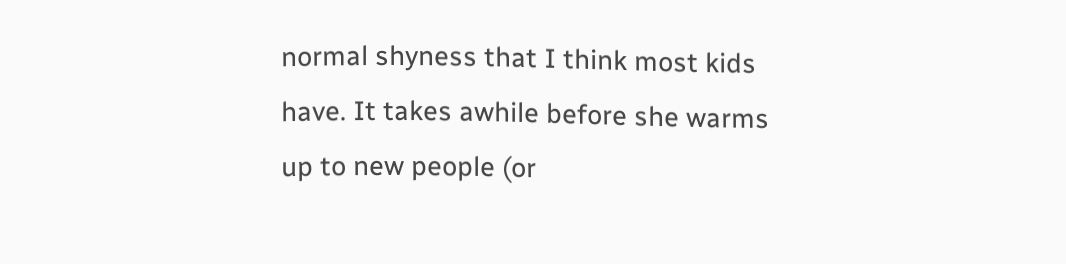normal shyness that I think most kids have. It takes awhile before she warms up to new people (or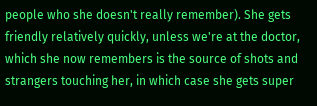people who she doesn't really remember). She gets friendly relatively quickly, unless we're at the doctor, which she now remembers is the source of shots and strangers touching her, in which case she gets super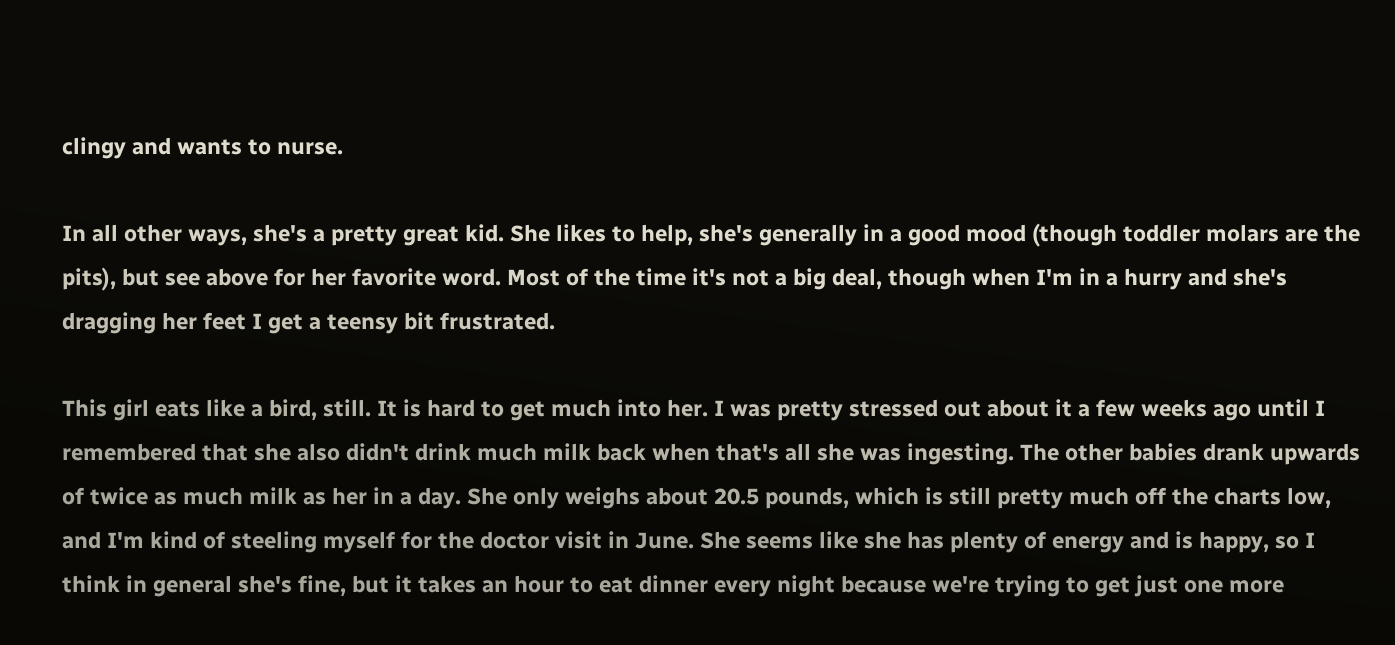clingy and wants to nurse.

In all other ways, she's a pretty great kid. She likes to help, she's generally in a good mood (though toddler molars are the pits), but see above for her favorite word. Most of the time it's not a big deal, though when I'm in a hurry and she's dragging her feet I get a teensy bit frustrated.

This girl eats like a bird, still. It is hard to get much into her. I was pretty stressed out about it a few weeks ago until I remembered that she also didn't drink much milk back when that's all she was ingesting. The other babies drank upwards of twice as much milk as her in a day. She only weighs about 20.5 pounds, which is still pretty much off the charts low, and I'm kind of steeling myself for the doctor visit in June. She seems like she has plenty of energy and is happy, so I think in general she's fine, but it takes an hour to eat dinner every night because we're trying to get just one more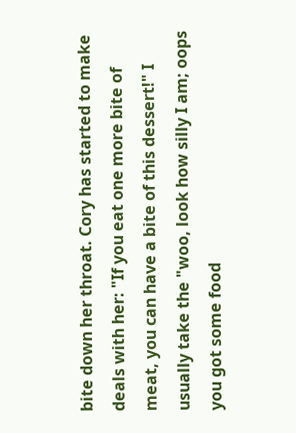bite down her throat. Cory has started to make deals with her: "If you eat one more bite of meat, you can have a bite of this dessert!" I usually take the "woo, look how silly I am; oops you got some food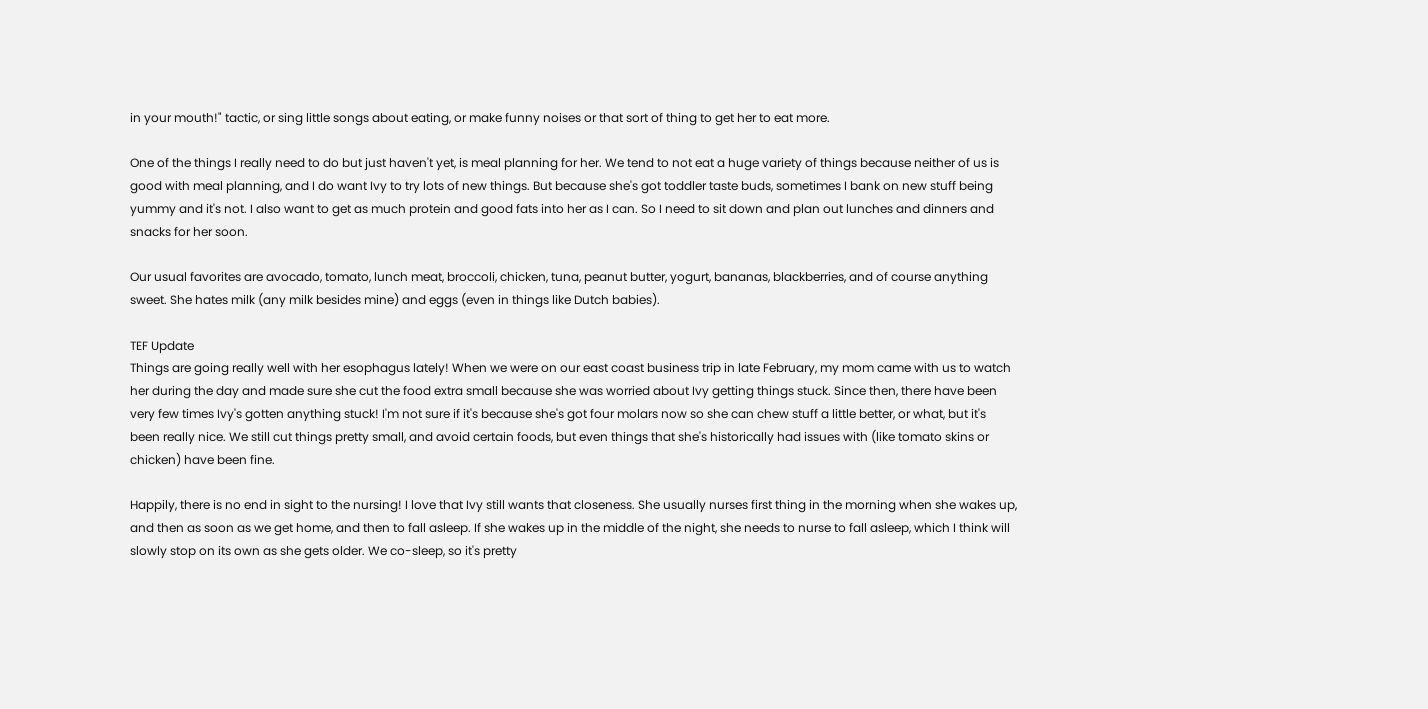in your mouth!" tactic, or sing little songs about eating, or make funny noises or that sort of thing to get her to eat more.

One of the things I really need to do but just haven't yet, is meal planning for her. We tend to not eat a huge variety of things because neither of us is good with meal planning, and I do want Ivy to try lots of new things. But because she's got toddler taste buds, sometimes I bank on new stuff being yummy and it's not. I also want to get as much protein and good fats into her as I can. So I need to sit down and plan out lunches and dinners and snacks for her soon.

Our usual favorites are avocado, tomato, lunch meat, broccoli, chicken, tuna, peanut butter, yogurt, bananas, blackberries, and of course anything sweet. She hates milk (any milk besides mine) and eggs (even in things like Dutch babies).

TEF Update
Things are going really well with her esophagus lately! When we were on our east coast business trip in late February, my mom came with us to watch her during the day and made sure she cut the food extra small because she was worried about Ivy getting things stuck. Since then, there have been very few times Ivy's gotten anything stuck! I'm not sure if it's because she's got four molars now so she can chew stuff a little better, or what, but it's been really nice. We still cut things pretty small, and avoid certain foods, but even things that she's historically had issues with (like tomato skins or chicken) have been fine.

Happily, there is no end in sight to the nursing! I love that Ivy still wants that closeness. She usually nurses first thing in the morning when she wakes up, and then as soon as we get home, and then to fall asleep. If she wakes up in the middle of the night, she needs to nurse to fall asleep, which I think will slowly stop on its own as she gets older. We co-sleep, so it's pretty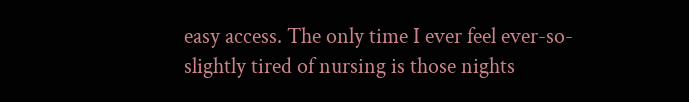easy access. The only time I ever feel ever-so-slightly tired of nursing is those nights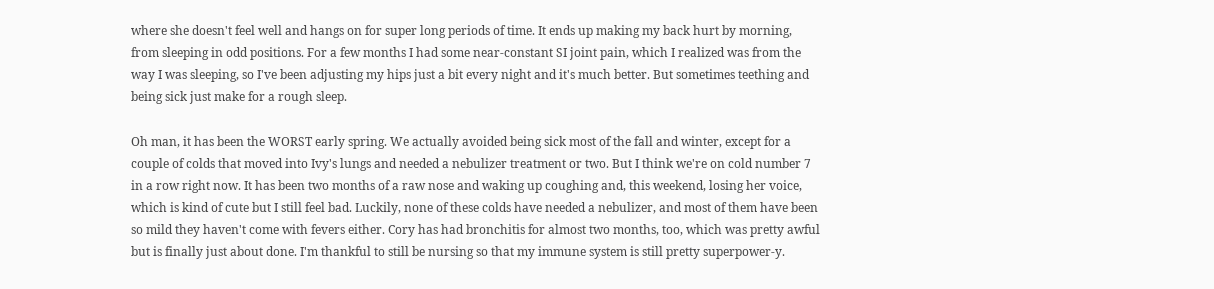where she doesn't feel well and hangs on for super long periods of time. It ends up making my back hurt by morning, from sleeping in odd positions. For a few months I had some near-constant SI joint pain, which I realized was from the way I was sleeping, so I've been adjusting my hips just a bit every night and it's much better. But sometimes teething and being sick just make for a rough sleep.

Oh man, it has been the WORST early spring. We actually avoided being sick most of the fall and winter, except for a couple of colds that moved into Ivy's lungs and needed a nebulizer treatment or two. But I think we're on cold number 7 in a row right now. It has been two months of a raw nose and waking up coughing and, this weekend, losing her voice, which is kind of cute but I still feel bad. Luckily, none of these colds have needed a nebulizer, and most of them have been so mild they haven't come with fevers either. Cory has had bronchitis for almost two months, too, which was pretty awful but is finally just about done. I'm thankful to still be nursing so that my immune system is still pretty superpower-y.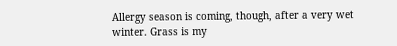Allergy season is coming, though, after a very wet winter. Grass is my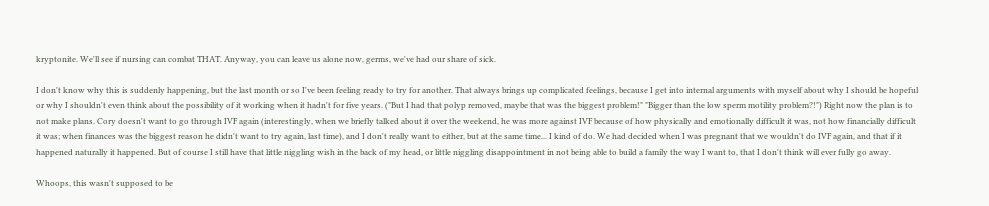kryptonite. We'll see if nursing can combat THAT. Anyway, you can leave us alone now, germs, we've had our share of sick.

I don't know why this is suddenly happening, but the last month or so I've been feeling ready to try for another. That always brings up complicated feelings, because I get into internal arguments with myself about why I should be hopeful or why I shouldn't even think about the possibility of it working when it hadn't for five years. ("But I had that polyp removed, maybe that was the biggest problem!" "Bigger than the low sperm motility problem?!") Right now the plan is to not make plans. Cory doesn't want to go through IVF again (interestingly, when we briefly talked about it over the weekend, he was more against IVF because of how physically and emotionally difficult it was, not how financially difficult it was; when finances was the biggest reason he didn't want to try again, last time), and I don't really want to either, but at the same time... I kind of do. We had decided when I was pregnant that we wouldn't do IVF again, and that if it happened naturally it happened. But of course I still have that little niggling wish in the back of my head, or little niggling disappointment in not being able to build a family the way I want to, that I don't think will ever fully go away.

Whoops, this wasn't supposed to be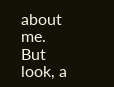about me. But look, a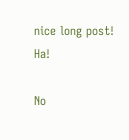nice long post! Ha!

No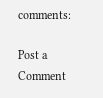comments:

Post a Comment